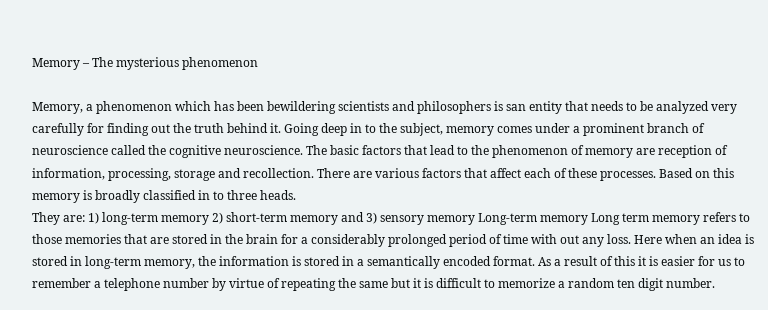Memory – The mysterious phenomenon

Memory, a phenomenon which has been bewildering scientists and philosophers is san entity that needs to be analyzed very carefully for finding out the truth behind it. Going deep in to the subject, memory comes under a prominent branch of neuroscience called the cognitive neuroscience. The basic factors that lead to the phenomenon of memory are reception of information, processing, storage and recollection. There are various factors that affect each of these processes. Based on this memory is broadly classified in to three heads.
They are: 1) long-term memory 2) short-term memory and 3) sensory memory Long-term memory Long term memory refers to those memories that are stored in the brain for a considerably prolonged period of time with out any loss. Here when an idea is stored in long-term memory, the information is stored in a semantically encoded format. As a result of this it is easier for us to remember a telephone number by virtue of repeating the same but it is difficult to memorize a random ten digit number.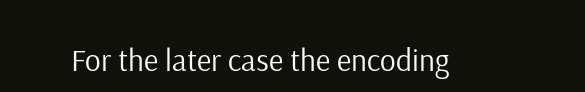For the later case the encoding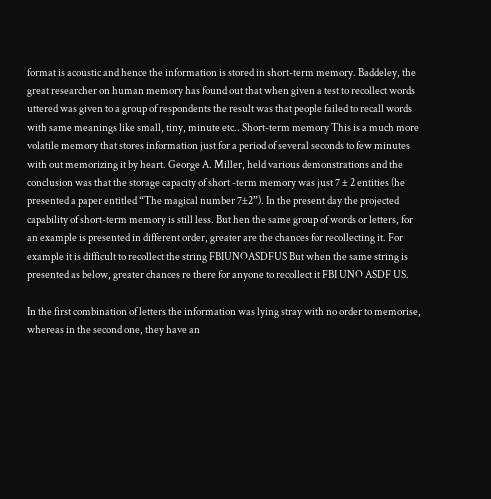format is acoustic and hence the information is stored in short-term memory. Baddeley, the great researcher on human memory has found out that when given a test to recollect words uttered was given to a group of respondents the result was that people failed to recall words with same meanings like small, tiny, minute etc.. Short-term memory This is a much more volatile memory that stores information just for a period of several seconds to few minutes with out memorizing it by heart. George A. Miller, held various demonstrations and the conclusion was that the storage capacity of short -term memory was just 7 ± 2 entities (he presented a paper entitled “The magical number 7±2”). In the present day the projected capability of short-term memory is still less. But hen the same group of words or letters, for an example is presented in different order, greater are the chances for recollecting it. For example it is difficult to recollect the string FBIUNOASDFUS But when the same string is presented as below, greater chances re there for anyone to recollect it FBI UNO ASDF US.

In the first combination of letters the information was lying stray with no order to memorise, whereas in the second one, they have an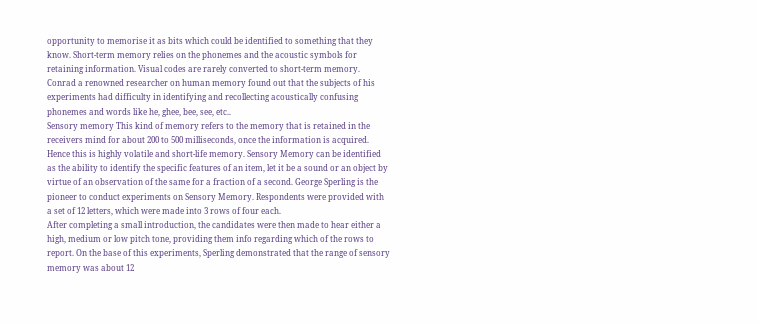opportunity to memorise it as bits which could be identified to something that they know. Short-term memory relies on the phonemes and the acoustic symbols for retaining information. Visual codes are rarely converted to short-term memory. Conrad a renowned researcher on human memory found out that the subjects of his experiments had difficulty in identifying and recollecting acoustically confusing phonemes and words like he, ghee, bee, see, etc..
Sensory memory This kind of memory refers to the memory that is retained in the receivers mind for about 200 to 500 milliseconds, once the information is acquired. Hence this is highly volatile and short-life memory. Sensory Memory can be identified as the ability to identify the specific features of an item, let it be a sound or an object by virtue of an observation of the same for a fraction of a second. George Sperling is the pioneer to conduct experiments on Sensory Memory. Respondents were provided with a set of 12 letters, which were made into 3 rows of four each.
After completing a small introduction, the candidates were then made to hear either a high, medium or low pitch tone, providing them info regarding which of the rows to report. On the base of this experiments, Sperling demonstrated that the range of sensory memory was about 12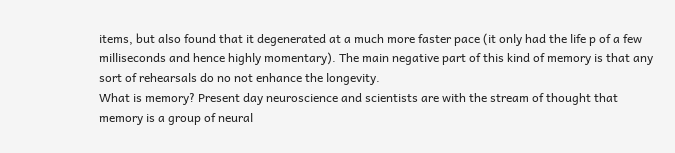items, but also found that it degenerated at a much more faster pace (it only had the life p of a few milliseconds and hence highly momentary). The main negative part of this kind of memory is that any sort of rehearsals do no not enhance the longevity.
What is memory? Present day neuroscience and scientists are with the stream of thought that memory is a group of neural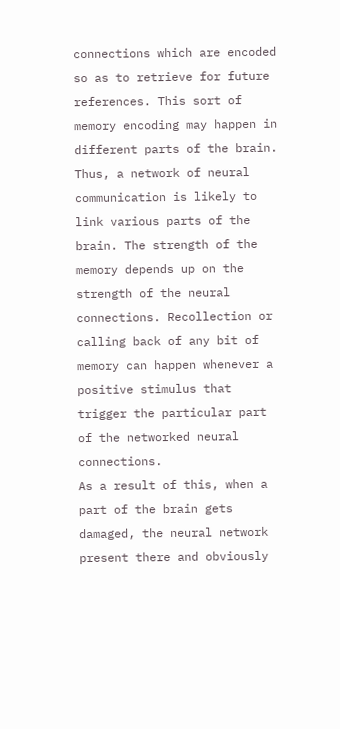connections which are encoded so as to retrieve for future references. This sort of memory encoding may happen in different parts of the brain. Thus, a network of neural communication is likely to link various parts of the brain. The strength of the memory depends up on the strength of the neural connections. Recollection or calling back of any bit of memory can happen whenever a positive stimulus that trigger the particular part of the networked neural connections.
As a result of this, when a part of the brain gets damaged, the neural network present there and obviously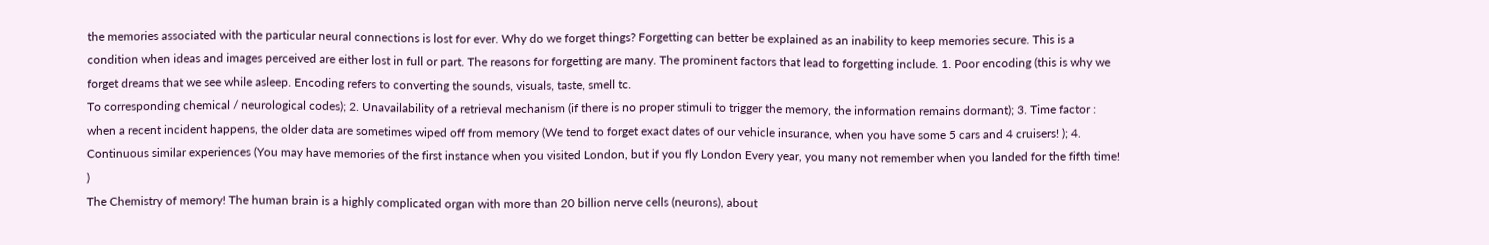the memories associated with the particular neural connections is lost for ever. Why do we forget things? Forgetting can better be explained as an inability to keep memories secure. This is a condition when ideas and images perceived are either lost in full or part. The reasons for forgetting are many. The prominent factors that lead to forgetting include. 1. Poor encoding (this is why we forget dreams that we see while asleep. Encoding refers to converting the sounds, visuals, taste, smell tc.
To corresponding chemical / neurological codes); 2. Unavailability of a retrieval mechanism (if there is no proper stimuli to trigger the memory, the information remains dormant); 3. Time factor : when a recent incident happens, the older data are sometimes wiped off from memory (We tend to forget exact dates of our vehicle insurance, when you have some 5 cars and 4 cruisers! ); 4. Continuous similar experiences (You may have memories of the first instance when you visited London, but if you fly London Every year, you many not remember when you landed for the fifth time! )
The Chemistry of memory! The human brain is a highly complicated organ with more than 20 billion nerve cells (neurons), about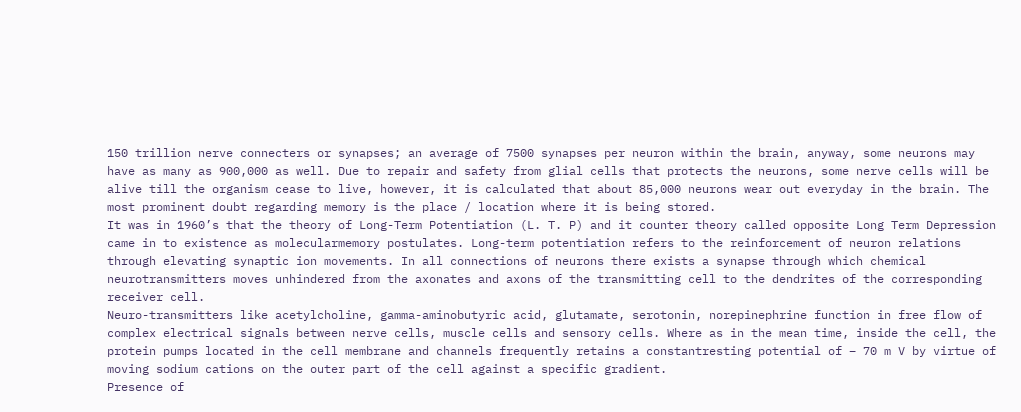150 trillion nerve connecters or synapses; an average of 7500 synapses per neuron within the brain, anyway, some neurons may have as many as 900,000 as well. Due to repair and safety from glial cells that protects the neurons, some nerve cells will be alive till the organism cease to live, however, it is calculated that about 85,000 neurons wear out everyday in the brain. The most prominent doubt regarding memory is the place / location where it is being stored.
It was in 1960’s that the theory of Long-Term Potentiation (L. T. P) and it counter theory called opposite Long Term Depression came in to existence as molecularmemory postulates. Long-term potentiation refers to the reinforcement of neuron relations through elevating synaptic ion movements. In all connections of neurons there exists a synapse through which chemical neurotransmitters moves unhindered from the axonates and axons of the transmitting cell to the dendrites of the corresponding receiver cell.
Neuro-transmitters like acetylcholine, gamma-aminobutyric acid, glutamate, serotonin, norepinephrine function in free flow of complex electrical signals between nerve cells, muscle cells and sensory cells. Where as in the mean time, inside the cell, the protein pumps located in the cell membrane and channels frequently retains a constantresting potential of – 70 m V by virtue of moving sodium cations on the outer part of the cell against a specific gradient.
Presence of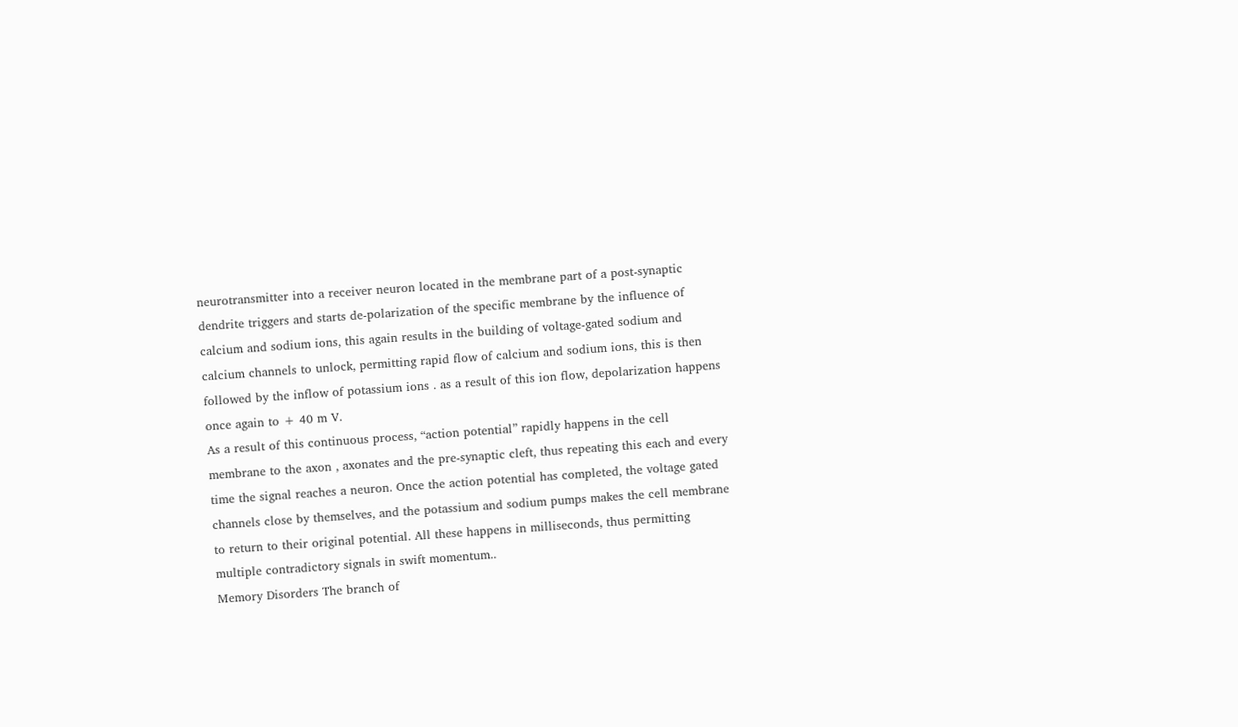neurotransmitter into a receiver neuron located in the membrane part of a post-synaptic dendrite triggers and starts de-polarization of the specific membrane by the influence of calcium and sodium ions, this again results in the building of voltage-gated sodium and calcium channels to unlock, permitting rapid flow of calcium and sodium ions, this is then followed by the inflow of potassium ions . as a result of this ion flow, depolarization happens once again to + 40 m V.
As a result of this continuous process, “action potential” rapidly happens in the cell membrane to the axon , axonates and the pre-synaptic cleft, thus repeating this each and every time the signal reaches a neuron. Once the action potential has completed, the voltage gated channels close by themselves, and the potassium and sodium pumps makes the cell membrane to return to their original potential. All these happens in milliseconds, thus permitting multiple contradictory signals in swift momentum..
Memory Disorders The branch of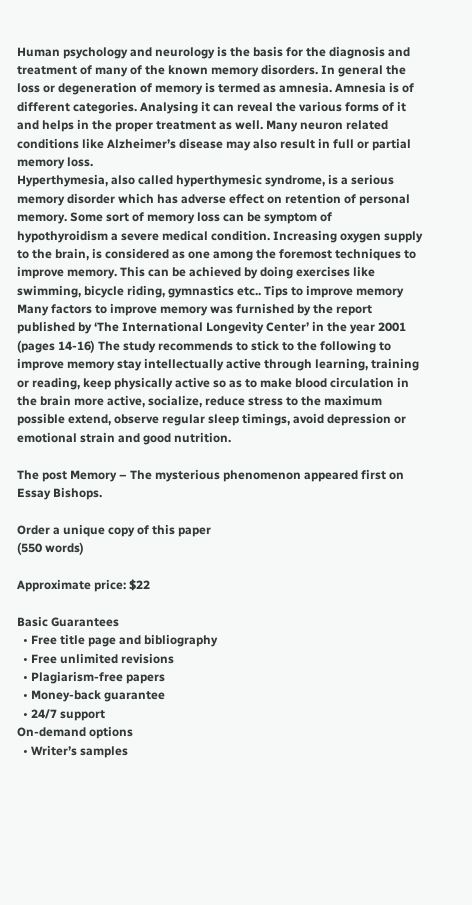Human psychology and neurology is the basis for the diagnosis and treatment of many of the known memory disorders. In general the loss or degeneration of memory is termed as amnesia. Amnesia is of different categories. Analysing it can reveal the various forms of it and helps in the proper treatment as well. Many neuron related conditions like Alzheimer’s disease may also result in full or partial memory loss.
Hyperthymesia, also called hyperthymesic syndrome, is a serious memory disorder which has adverse effect on retention of personal memory. Some sort of memory loss can be symptom of hypothyroidism a severe medical condition. Increasing oxygen supply to the brain, is considered as one among the foremost techniques to improve memory. This can be achieved by doing exercises like swimming, bicycle riding, gymnastics etc.. Tips to improve memory
Many factors to improve memory was furnished by the report published by ‘The International Longevity Center’ in the year 2001 (pages 14-16) The study recommends to stick to the following to improve memory stay intellectually active through learning, training or reading, keep physically active so as to make blood circulation in the brain more active, socialize, reduce stress to the maximum possible extend, observe regular sleep timings, avoid depression or emotional strain and good nutrition.

The post Memory – The mysterious phenomenon appeared first on Essay Bishops.

Order a unique copy of this paper
(550 words)

Approximate price: $22

Basic Guarantees
  • Free title page and bibliography
  • Free unlimited revisions
  • Plagiarism-free papers
  • Money-back guarantee
  • 24/7 support
On-demand options
  • Writer’s samples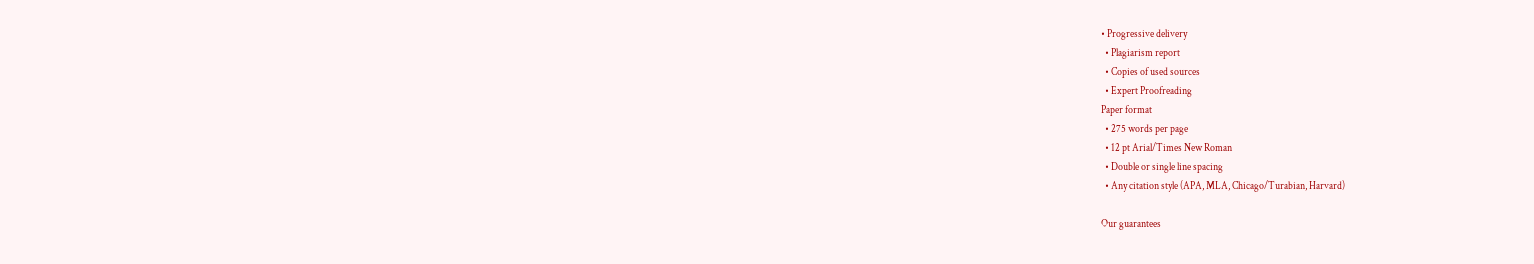• Progressive delivery
  • Plagiarism report
  • Copies of used sources
  • Expert Proofreading
Paper format
  • 275 words per page
  • 12 pt Arial/Times New Roman
  • Double or single line spacing
  • Any citation style (APA, MLA, Chicago/Turabian, Harvard)

Our guarantees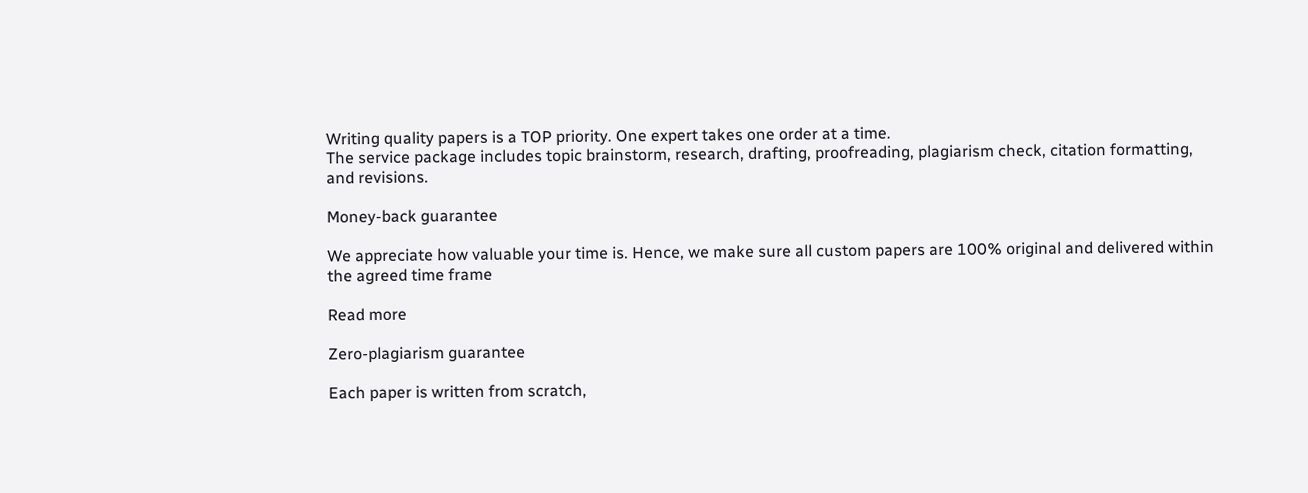Writing quality papers is a TOP priority. One expert takes one order at a time.
The service package includes topic brainstorm, research, drafting, proofreading, plagiarism check, citation formatting, and revisions.

Money-back guarantee

We appreciate how valuable your time is. Hence, we make sure all custom papers are 100% original and delivered within the agreed time frame

Read more

Zero-plagiarism guarantee

Each paper is written from scratch,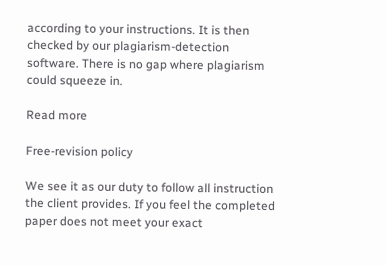according to your instructions. It is then checked by our plagiarism-detection software. There is no gap where plagiarism could squeeze in.

Read more

Free-revision policy

We see it as our duty to follow all instruction the client provides. If you feel the completed paper does not meet your exact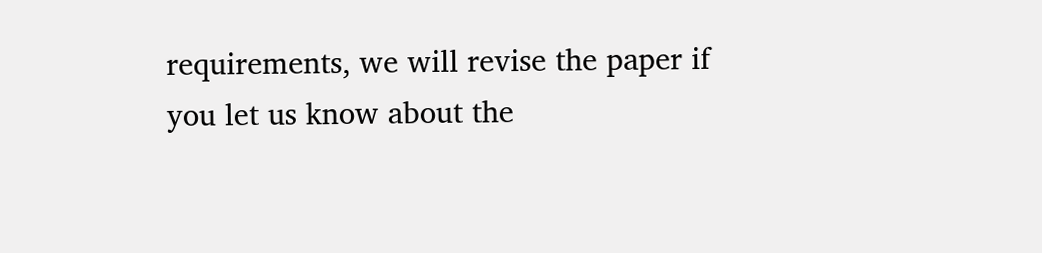requirements, we will revise the paper if you let us know about the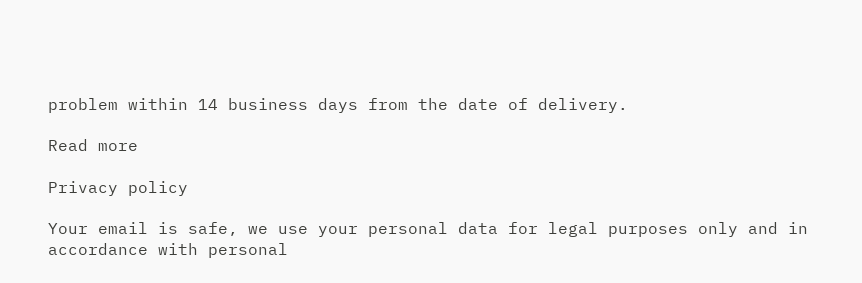problem within 14 business days from the date of delivery.

Read more

Privacy policy

Your email is safe, we use your personal data for legal purposes only and in accordance with personal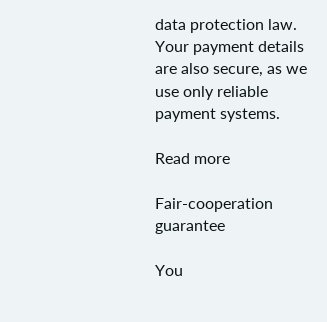data protection law. Your payment details are also secure, as we use only reliable payment systems.

Read more

Fair-cooperation guarantee

You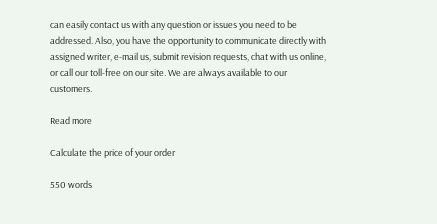can easily contact us with any question or issues you need to be addressed. Also, you have the opportunity to communicate directly with assigned writer, e-mail us, submit revision requests, chat with us online, or call our toll-free on our site. We are always available to our customers.

Read more

Calculate the price of your order

550 words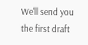We'll send you the first draft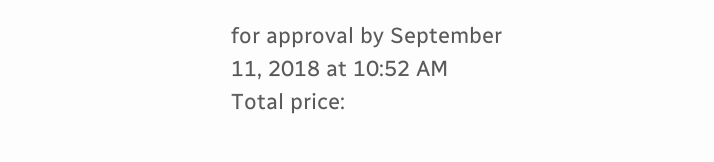for approval by September 11, 2018 at 10:52 AM
Total price: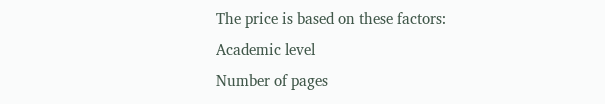The price is based on these factors:
Academic level
Number of pages